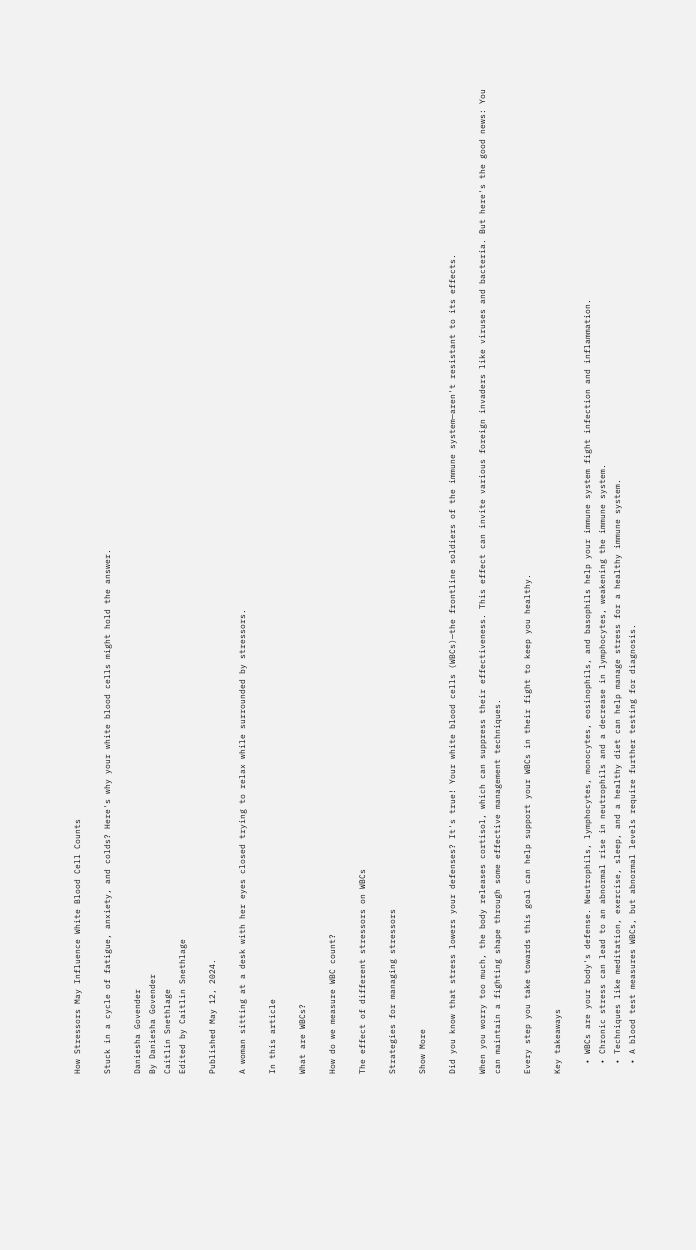How Stressors May Influence White Blood Cell Counts

Stuck in a cycle of fatigue, anxiety, and colds? Here's why your white blood cells might hold the answer.

Daniesha Govender
By Daniesha Govender
Caitlin Snethlage
Edited by Caitlin Snethlage

Published May 12, 2024.

A woman sitting at a desk with her eyes closed trying to relax while surrounded by stressors.

In this article

What are WBCs?

How do we measure WBC count?

The effect of different stressors on WBCs

Strategies for managing stressors

Show More

Did you know that stress lowers your defenses? It's true! Your white blood cells (WBCs)—the frontline soldiers of the immune system—aren't resistant to its effects.

When you worry too much, the body releases cortisol, which can suppress their effectiveness. This effect can invite various foreign invaders like viruses and bacteria. But here's the good news: You can maintain a fighting shape through some effective management techniques.

Every step you take towards this goal can help support your WBCs in their fight to keep you healthy.

Key takeaways

  • WBCs are your body's defense. Neutrophils, lymphocytes, monocytes, eosinophils, and basophils help your immune system fight infection and inflammation.
  • Chronic stress can lead to an abnormal rise in neutrophils and a decrease in lymphocytes, weakening the immune system.
  • Techniques like meditation, exercise, sleep, and a healthy diet can help manage stress for a healthy immune system.
  • A blood test measures WBCs, but abnormal levels require further testing for diagnosis.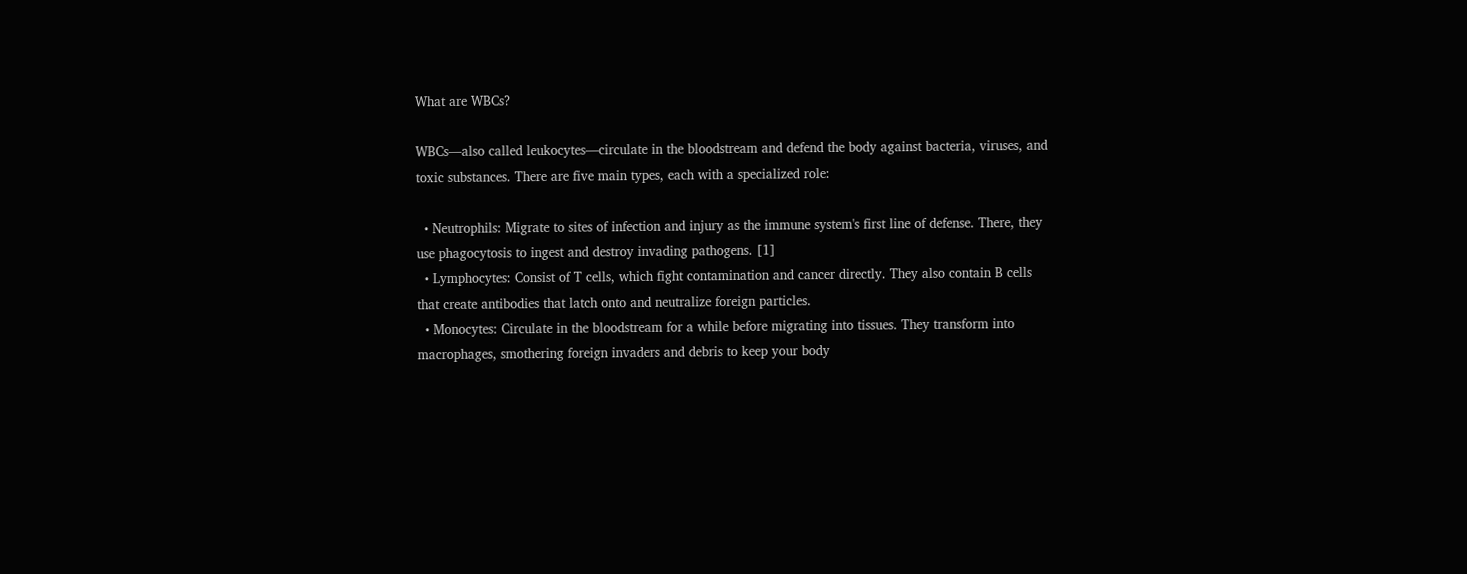What are WBCs?

WBCs—also called leukocytes—circulate in the bloodstream and defend the body against bacteria, viruses, and toxic substances. There are five main types, each with a specialized role:

  • Neutrophils: Migrate to sites of infection and injury as the immune system's first line of defense. There, they use phagocytosis to ingest and destroy invading pathogens. [1]
  • Lymphocytes: Consist of T cells, which fight contamination and cancer directly. They also contain B cells that create antibodies that latch onto and neutralize foreign particles.
  • Monocytes: Circulate in the bloodstream for a while before migrating into tissues. They transform into macrophages, smothering foreign invaders and debris to keep your body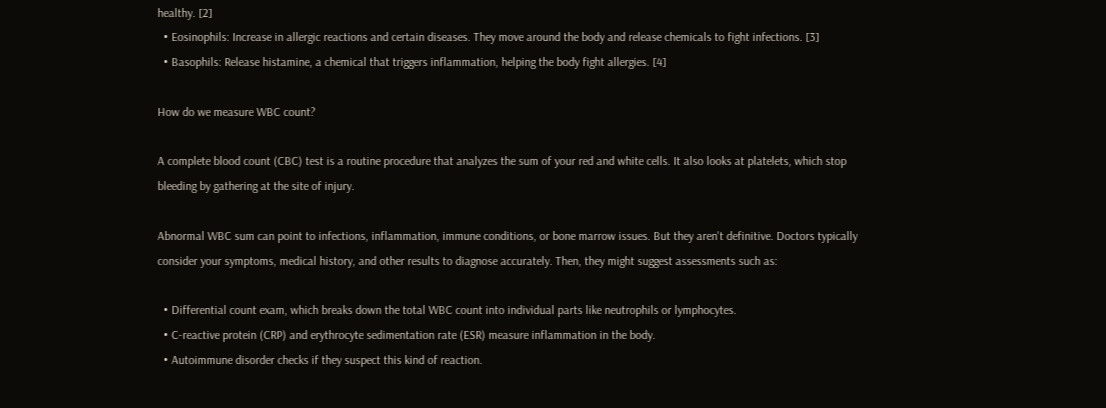healthy. [2]
  • Eosinophils: Increase in allergic reactions and certain diseases. They move around the body and release chemicals to fight infections. [3]
  • Basophils: Release histamine, a chemical that triggers inflammation, helping the body fight allergies. [4]

How do we measure WBC count?

A complete blood count (CBC) test is a routine procedure that analyzes the sum of your red and white cells. It also looks at platelets, which stop bleeding by gathering at the site of injury.

Abnormal WBC sum can point to infections, inflammation, immune conditions, or bone marrow issues. But they aren't definitive. Doctors typically consider your symptoms, medical history, and other results to diagnose accurately. Then, they might suggest assessments such as:

  • Differential count exam, which breaks down the total WBC count into individual parts like neutrophils or lymphocytes.
  • C-reactive protein (CRP) and erythrocyte sedimentation rate (ESR) measure inflammation in the body.
  • Autoimmune disorder checks if they suspect this kind of reaction.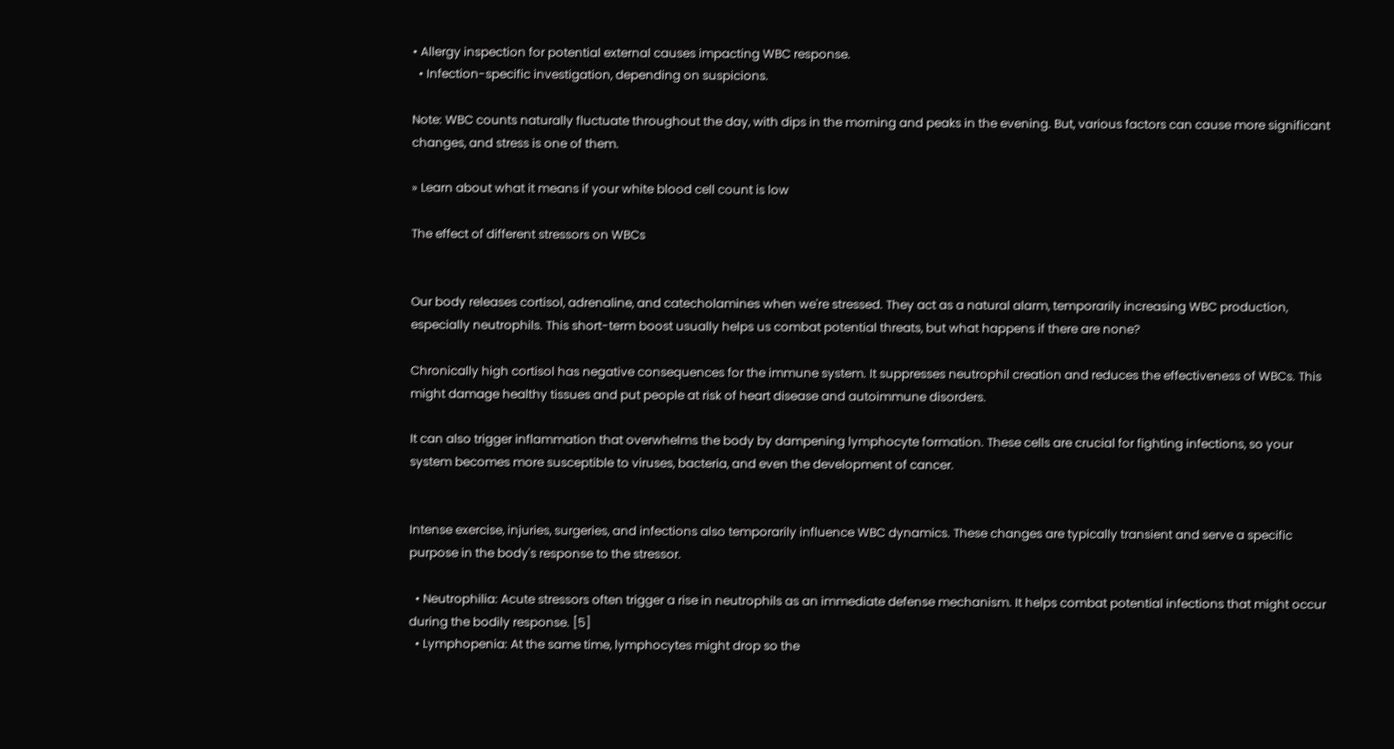• Allergy inspection for potential external causes impacting WBC response.
  • Infection-specific investigation, depending on suspicions.

Note: WBC counts naturally fluctuate throughout the day, with dips in the morning and peaks in the evening. But, various factors can cause more significant changes, and stress is one of them.

» Learn about what it means if your white blood cell count is low

The effect of different stressors on WBCs


Our body releases cortisol, adrenaline, and catecholamines when we're stressed. They act as a natural alarm, temporarily increasing WBC production, especially neutrophils. This short-term boost usually helps us combat potential threats, but what happens if there are none?

Chronically high cortisol has negative consequences for the immune system. It suppresses neutrophil creation and reduces the effectiveness of WBCs. This might damage healthy tissues and put people at risk of heart disease and autoimmune disorders.

It can also trigger inflammation that overwhelms the body by dampening lymphocyte formation. These cells are crucial for fighting infections, so your system becomes more susceptible to viruses, bacteria, and even the development of cancer.


Intense exercise, injuries, surgeries, and infections also temporarily influence WBC dynamics. These changes are typically transient and serve a specific purpose in the body's response to the stressor.

  • Neutrophilia: Acute stressors often trigger a rise in neutrophils as an immediate defense mechanism. It helps combat potential infections that might occur during the bodily response. [5]
  • Lymphopenia: At the same time, lymphocytes might drop so the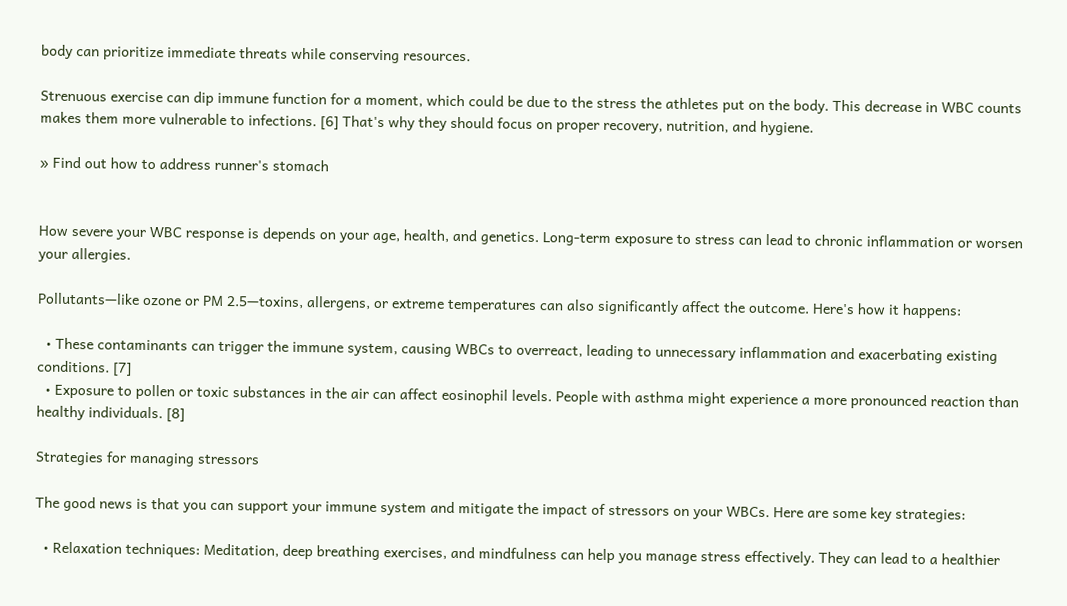body can prioritize immediate threats while conserving resources.

Strenuous exercise can dip immune function for a moment, which could be due to the stress the athletes put on the body. This decrease in WBC counts makes them more vulnerable to infections. [6] That's why they should focus on proper recovery, nutrition, and hygiene.

» Find out how to address runner's stomach


How severe your WBC response is depends on your age, health, and genetics. Long-term exposure to stress can lead to chronic inflammation or worsen your allergies.

Pollutants—like ozone or PM 2.5—toxins, allergens, or extreme temperatures can also significantly affect the outcome. Here's how it happens:

  • These contaminants can trigger the immune system, causing WBCs to overreact, leading to unnecessary inflammation and exacerbating existing conditions. [7]
  • Exposure to pollen or toxic substances in the air can affect eosinophil levels. People with asthma might experience a more pronounced reaction than healthy individuals. [8]

Strategies for managing stressors

The good news is that you can support your immune system and mitigate the impact of stressors on your WBCs. Here are some key strategies:

  • Relaxation techniques: Meditation, deep breathing exercises, and mindfulness can help you manage stress effectively. They can lead to a healthier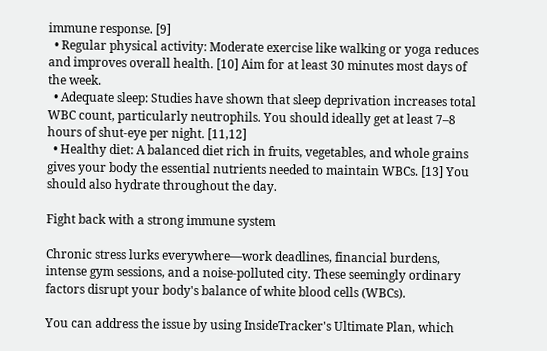immune response. [9]
  • Regular physical activity: Moderate exercise like walking or yoga reduces and improves overall health. [10] Aim for at least 30 minutes most days of the week.
  • Adequate sleep: Studies have shown that sleep deprivation increases total WBC count, particularly neutrophils. You should ideally get at least 7–8 hours of shut-eye per night. [11,12]
  • Healthy diet: A balanced diet rich in fruits, vegetables, and whole grains gives your body the essential nutrients needed to maintain WBCs. [13] You should also hydrate throughout the day.

Fight back with a strong immune system

Chronic stress lurks everywhere—work deadlines, financial burdens, intense gym sessions, and a noise-polluted city. These seemingly ordinary factors disrupt your body's balance of white blood cells (WBCs).

You can address the issue by using InsideTracker's Ultimate Plan, which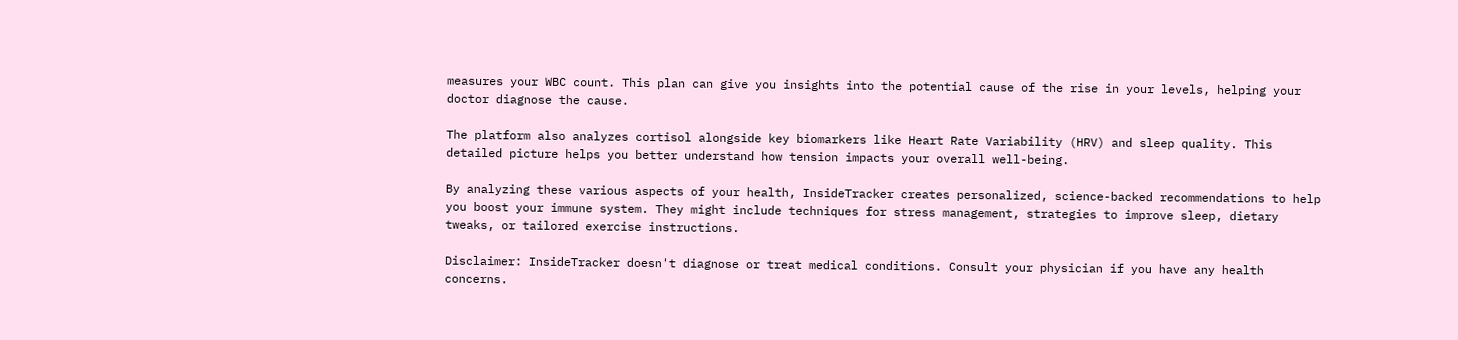measures your WBC count. This plan can give you insights into the potential cause of the rise in your levels, helping your doctor diagnose the cause.

The platform also analyzes cortisol alongside key biomarkers like Heart Rate Variability (HRV) and sleep quality. This detailed picture helps you better understand how tension impacts your overall well-being.

By analyzing these various aspects of your health, InsideTracker creates personalized, science-backed recommendations to help you boost your immune system. They might include techniques for stress management, strategies to improve sleep, dietary tweaks, or tailored exercise instructions.

Disclaimer: InsideTracker doesn't diagnose or treat medical conditions. Consult your physician if you have any health concerns.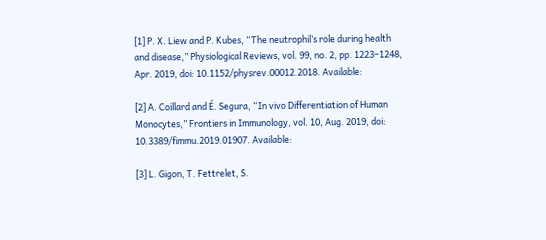[1] P. X. Liew and P. Kubes, “The neutrophil’s role during health and disease,” Physiological Reviews, vol. 99, no. 2, pp. 1223–1248, Apr. 2019, doi: 10.1152/physrev.00012.2018. Available:

[2] A. Coillard and É. Segura, “In vivo Differentiation of Human Monocytes,” Frontiers in Immunology, vol. 10, Aug. 2019, doi: 10.3389/fimmu.2019.01907. Available:

[3] L. Gigon, T. Fettrelet, S.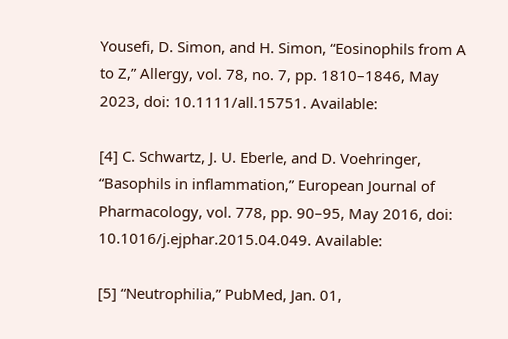Yousefi, D. Simon, and H. Simon, “Eosinophils from A to Z,” Allergy, vol. 78, no. 7, pp. 1810–1846, May 2023, doi: 10.1111/all.15751. Available:

[4] C. Schwartz, J. U. Eberle, and D. Voehringer, “Basophils in inflammation,” European Journal of Pharmacology, vol. 778, pp. 90–95, May 2016, doi: 10.1016/j.ejphar.2015.04.049. Available:

[5] “Neutrophilia,” PubMed, Jan. 01,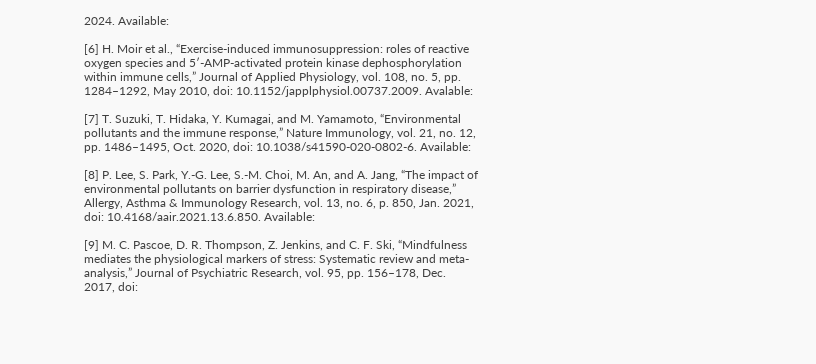2024. Available:

[6] H. Moir et al., “Exercise-induced immunosuppression: roles of reactive oxygen species and 5′-AMP-activated protein kinase dephosphorylation within immune cells,” Journal of Applied Physiology, vol. 108, no. 5, pp. 1284–1292, May 2010, doi: 10.1152/japplphysiol.00737.2009. Avalable:

[7] T. Suzuki, T. Hidaka, Y. Kumagai, and M. Yamamoto, “Environmental pollutants and the immune response,” Nature Immunology, vol. 21, no. 12, pp. 1486–1495, Oct. 2020, doi: 10.1038/s41590-020-0802-6. Available:

[8] P. Lee, S. Park, Y.-G. Lee, S.-M. Choi, M. An, and A. Jang, “The impact of environmental pollutants on barrier dysfunction in respiratory disease,” Allergy, Asthma & Immunology Research, vol. 13, no. 6, p. 850, Jan. 2021, doi: 10.4168/aair.2021.13.6.850. Available:

[9] M. C. Pascoe, D. R. Thompson, Z. Jenkins, and C. F. Ski, “Mindfulness mediates the physiological markers of stress: Systematic review and meta-analysis,” Journal of Psychiatric Research, vol. 95, pp. 156–178, Dec. 2017, doi: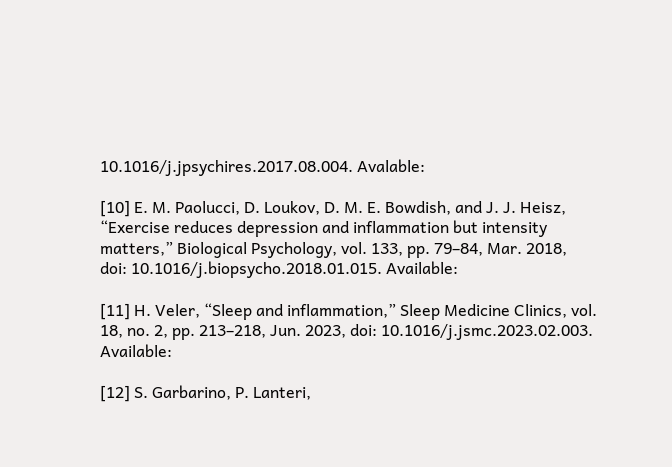10.1016/j.jpsychires.2017.08.004. Avalable:

[10] E. M. Paolucci, D. Loukov, D. M. E. Bowdish, and J. J. Heisz, “Exercise reduces depression and inflammation but intensity matters,” Biological Psychology, vol. 133, pp. 79–84, Mar. 2018, doi: 10.1016/j.biopsycho.2018.01.015. Available:

[11] H. Veler, “Sleep and inflammation,” Sleep Medicine Clinics, vol. 18, no. 2, pp. 213–218, Jun. 2023, doi: 10.1016/j.jsmc.2023.02.003. Available:

[12] S. Garbarino, P. Lanteri,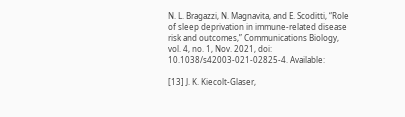N. L. Bragazzi, N. Magnavita, and E. Scoditti, “Role of sleep deprivation in immune-related disease risk and outcomes,” Communications Biology, vol. 4, no. 1, Nov. 2021, doi: 10.1038/s42003-021-02825-4. Available:

[13] J. K. Kiecolt‐Glaser,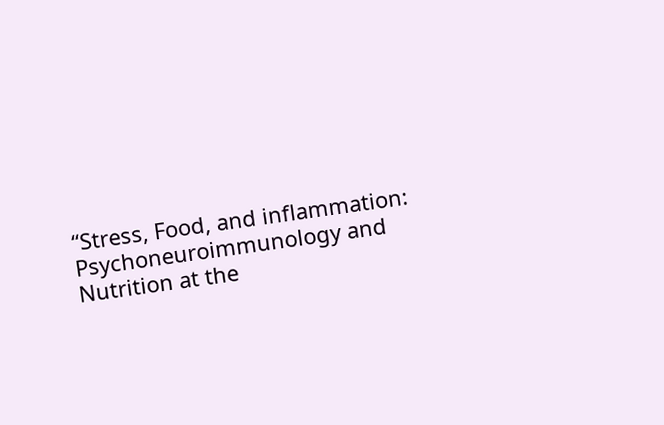“Stress, Food, and inflammation: Psychoneuroimmunology and Nutrition at the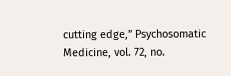cutting edge,” Psychosomatic Medicine, vol. 72, no.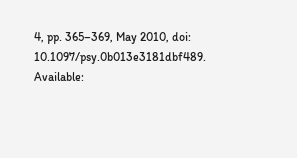4, pp. 365–369, May 2010, doi: 10.1097/psy.0b013e3181dbf489. Available: